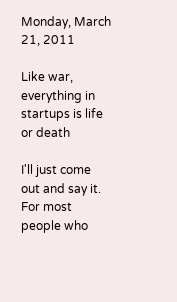Monday, March 21, 2011

Like war, everything in startups is life or death

I'll just come out and say it.  For most people who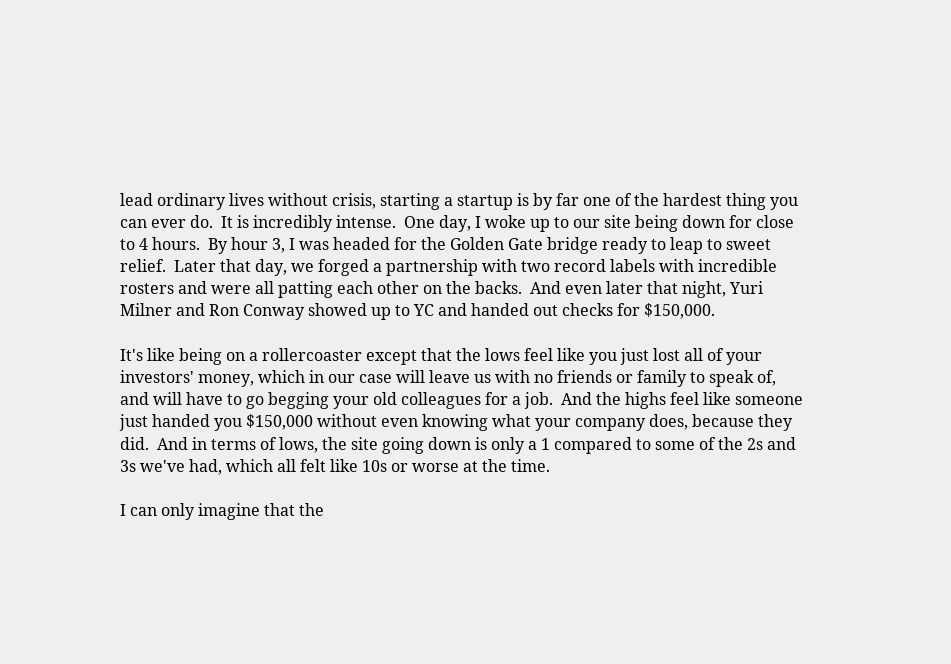lead ordinary lives without crisis, starting a startup is by far one of the hardest thing you can ever do.  It is incredibly intense.  One day, I woke up to our site being down for close to 4 hours.  By hour 3, I was headed for the Golden Gate bridge ready to leap to sweet relief.  Later that day, we forged a partnership with two record labels with incredible rosters and were all patting each other on the backs.  And even later that night, Yuri Milner and Ron Conway showed up to YC and handed out checks for $150,000.

It's like being on a rollercoaster except that the lows feel like you just lost all of your investors' money, which in our case will leave us with no friends or family to speak of, and will have to go begging your old colleagues for a job.  And the highs feel like someone just handed you $150,000 without even knowing what your company does, because they did.  And in terms of lows, the site going down is only a 1 compared to some of the 2s and 3s we've had, which all felt like 10s or worse at the time.

I can only imagine that the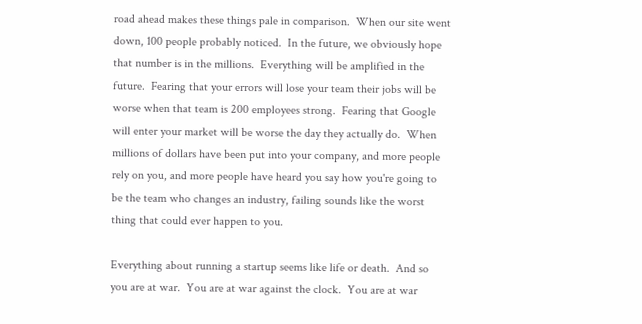road ahead makes these things pale in comparison.  When our site went down, 100 people probably noticed.  In the future, we obviously hope that number is in the millions.  Everything will be amplified in the future.  Fearing that your errors will lose your team their jobs will be worse when that team is 200 employees strong.  Fearing that Google will enter your market will be worse the day they actually do.  When millions of dollars have been put into your company, and more people rely on you, and more people have heard you say how you're going to be the team who changes an industry, failing sounds like the worst thing that could ever happen to you.

Everything about running a startup seems like life or death.  And so you are at war.  You are at war against the clock.  You are at war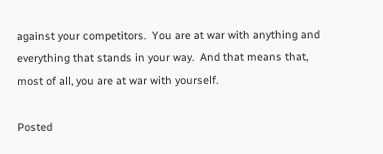against your competitors.  You are at war with anything and everything that stands in your way.  And that means that, most of all, you are at war with yourself.

Posted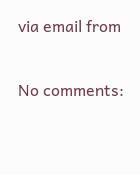via email from

No comments: